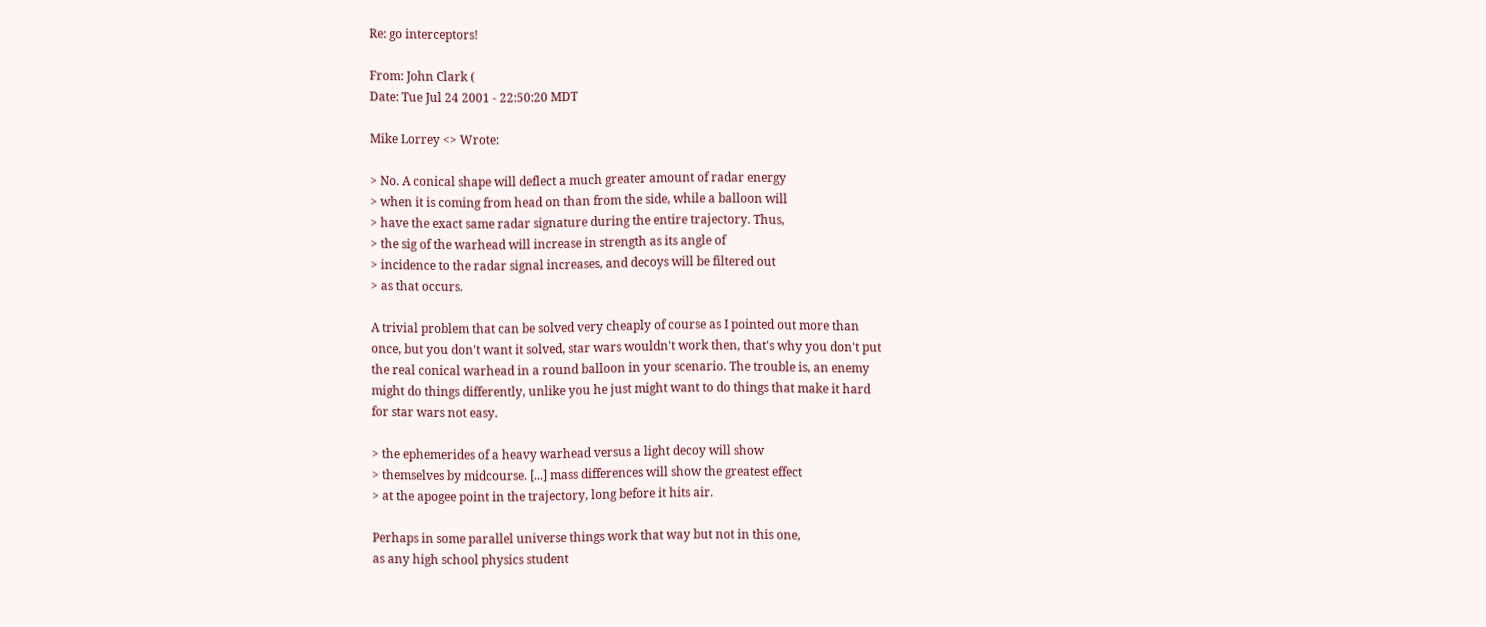Re: go interceptors!

From: John Clark (
Date: Tue Jul 24 2001 - 22:50:20 MDT

Mike Lorrey <> Wrote:

> No. A conical shape will deflect a much greater amount of radar energy
> when it is coming from head on than from the side, while a balloon will
> have the exact same radar signature during the entire trajectory. Thus,
> the sig of the warhead will increase in strength as its angle of
> incidence to the radar signal increases, and decoys will be filtered out
> as that occurs.

A trivial problem that can be solved very cheaply of course as I pointed out more than
once, but you don't want it solved, star wars wouldn't work then, that's why you don't put
the real conical warhead in a round balloon in your scenario. The trouble is, an enemy
might do things differently, unlike you he just might want to do things that make it hard
for star wars not easy.

> the ephemerides of a heavy warhead versus a light decoy will show
> themselves by midcourse. [...] mass differences will show the greatest effect
> at the apogee point in the trajectory, long before it hits air.

Perhaps in some parallel universe things work that way but not in this one,
as any high school physics student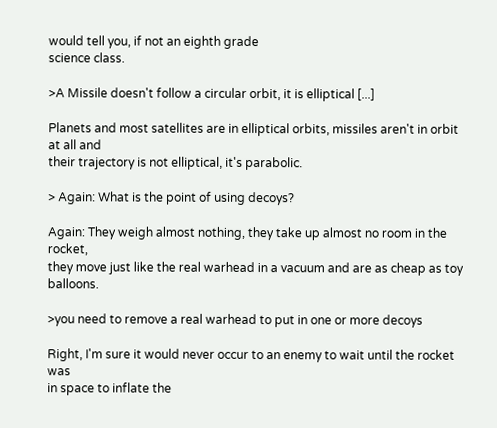would tell you, if not an eighth grade
science class.

>A Missile doesn't follow a circular orbit, it is elliptical [...]

Planets and most satellites are in elliptical orbits, missiles aren't in orbit at all and
their trajectory is not elliptical, it's parabolic.

> Again: What is the point of using decoys?

Again: They weigh almost nothing, they take up almost no room in the rocket,
they move just like the real warhead in a vacuum and are as cheap as toy balloons.

>you need to remove a real warhead to put in one or more decoys

Right, I'm sure it would never occur to an enemy to wait until the rocket was
in space to inflate the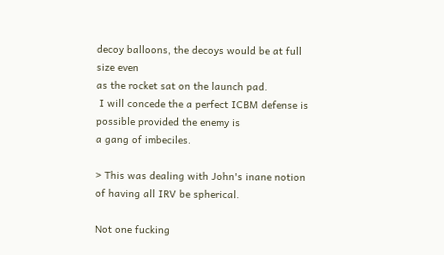decoy balloons, the decoys would be at full size even
as the rocket sat on the launch pad.
 I will concede the a perfect ICBM defense is possible provided the enemy is
a gang of imbeciles.

> This was dealing with John's inane notion of having all IRV be spherical.

Not one fucking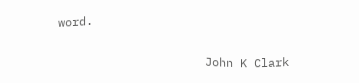word.

                     John K Clark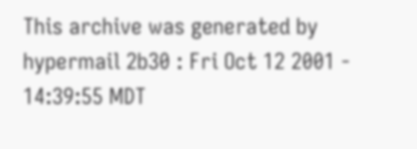This archive was generated by hypermail 2b30 : Fri Oct 12 2001 - 14:39:55 MDT